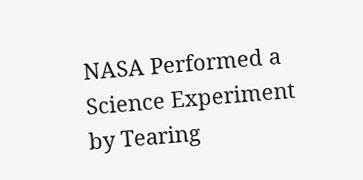NASA Performed a Science Experiment by Tearing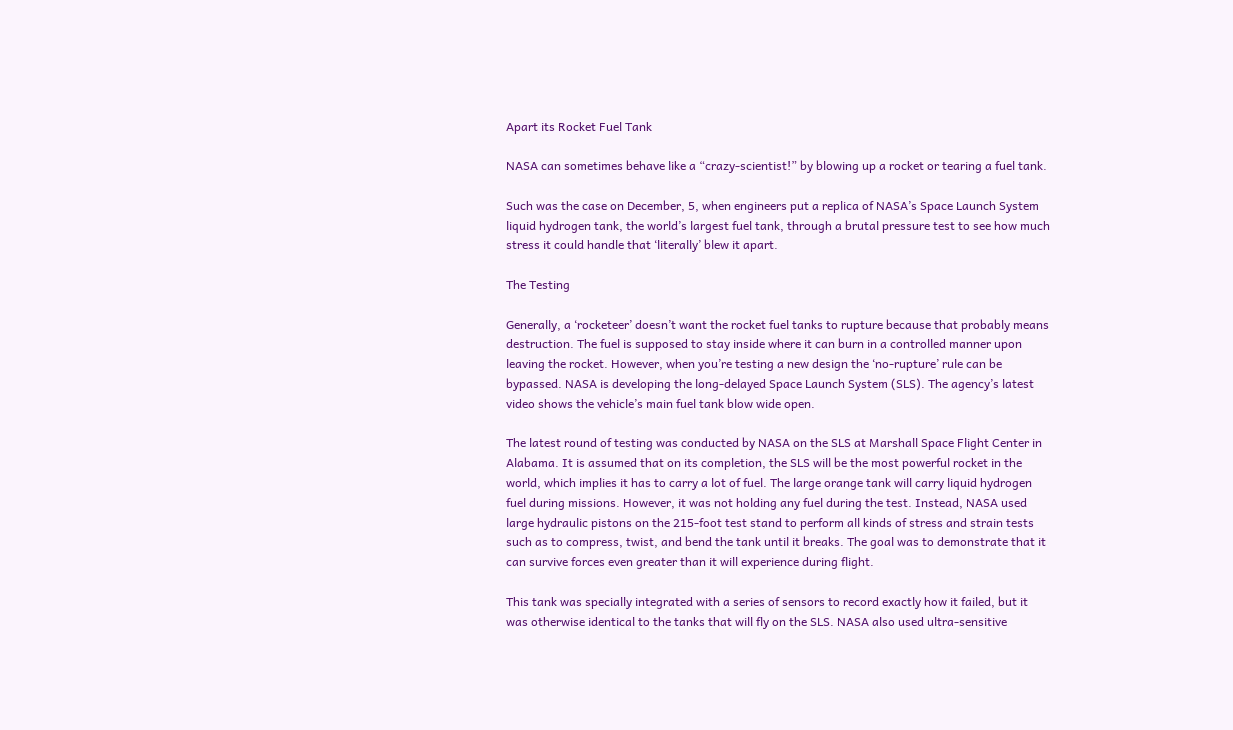Apart its Rocket Fuel Tank

NASA can sometimes behave like a “crazy-scientist!” by blowing up a rocket or tearing a fuel tank.

Such was the case on December, 5, when engineers put a replica of NASA’s Space Launch System liquid hydrogen tank, the world’s largest fuel tank, through a brutal pressure test to see how much stress it could handle that ‘literally’ blew it apart.

The Testing

Generally, a ‘rocketeer’ doesn’t want the rocket fuel tanks to rupture because that probably means destruction. The fuel is supposed to stay inside where it can burn in a controlled manner upon leaving the rocket. However, when you’re testing a new design the ‘no-rupture’ rule can be bypassed. NASA is developing the long-delayed Space Launch System (SLS). The agency’s latest video shows the vehicle’s main fuel tank blow wide open.

The latest round of testing was conducted by NASA on the SLS at Marshall Space Flight Center in Alabama. It is assumed that on its completion, the SLS will be the most powerful rocket in the world, which implies it has to carry a lot of fuel. The large orange tank will carry liquid hydrogen fuel during missions. However, it was not holding any fuel during the test. Instead, NASA used large hydraulic pistons on the 215-foot test stand to perform all kinds of stress and strain tests such as to compress, twist, and bend the tank until it breaks. The goal was to demonstrate that it can survive forces even greater than it will experience during flight.

This tank was specially integrated with a series of sensors to record exactly how it failed, but it was otherwise identical to the tanks that will fly on the SLS. NASA also used ultra-sensitive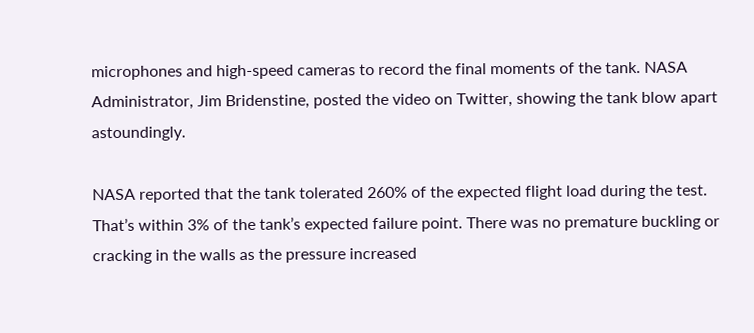microphones and high-speed cameras to record the final moments of the tank. NASA Administrator, Jim Bridenstine, posted the video on Twitter, showing the tank blow apart astoundingly.

NASA reported that the tank tolerated 260% of the expected flight load during the test. That’s within 3% of the tank’s expected failure point. There was no premature buckling or cracking in the walls as the pressure increased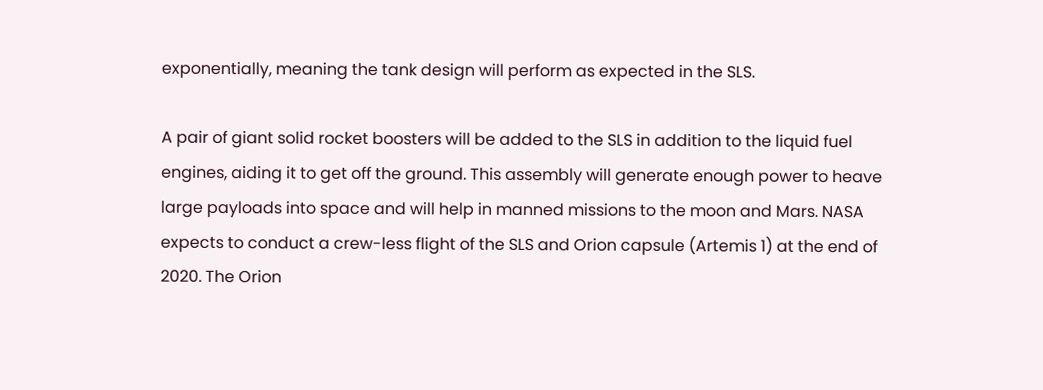exponentially, meaning the tank design will perform as expected in the SLS.

A pair of giant solid rocket boosters will be added to the SLS in addition to the liquid fuel engines, aiding it to get off the ground. This assembly will generate enough power to heave large payloads into space and will help in manned missions to the moon and Mars. NASA expects to conduct a crew-less flight of the SLS and Orion capsule (Artemis 1) at the end of 2020. The Orion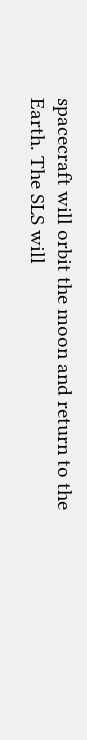spacecraft will orbit the moon and return to the Earth. The SLS will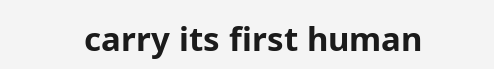carry its first human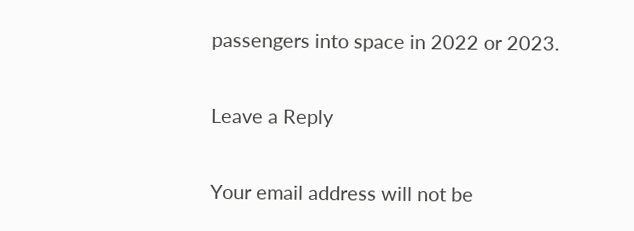passengers into space in 2022 or 2023.

Leave a Reply

Your email address will not be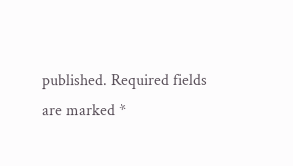published. Required fields are marked *